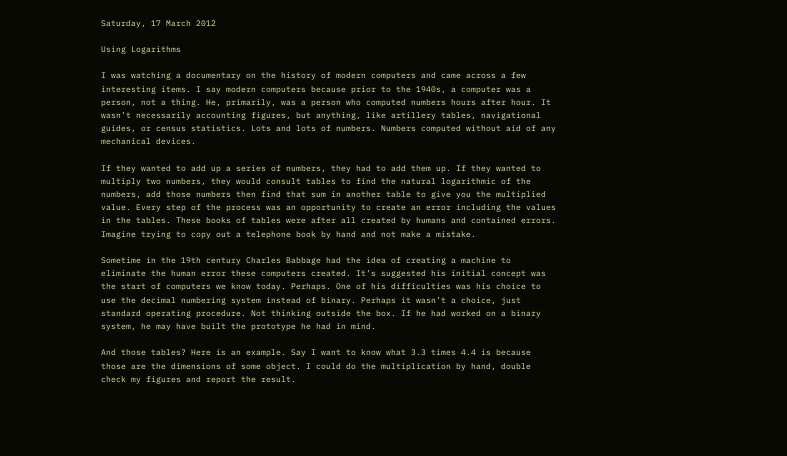Saturday, 17 March 2012

Using Logarithms

I was watching a documentary on the history of modern computers and came across a few interesting items. I say modern computers because prior to the 1940s, a computer was a person, not a thing. He, primarily, was a person who computed numbers hours after hour. It wasn’t necessarily accounting figures, but anything, like artillery tables, navigational guides, or census statistics. Lots and lots of numbers. Numbers computed without aid of any mechanical devices.

If they wanted to add up a series of numbers, they had to add them up. If they wanted to multiply two numbers, they would consult tables to find the natural logarithmic of the numbers, add those numbers then find that sum in another table to give you the multiplied value. Every step of the process was an opportunity to create an error including the values in the tables. These books of tables were after all created by humans and contained errors. Imagine trying to copy out a telephone book by hand and not make a mistake.

Sometime in the 19th century Charles Babbage had the idea of creating a machine to eliminate the human error these computers created. It’s suggested his initial concept was the start of computers we know today. Perhaps. One of his difficulties was his choice to use the decimal numbering system instead of binary. Perhaps it wasn’t a choice, just standard operating procedure. Not thinking outside the box. If he had worked on a binary system, he may have built the prototype he had in mind.

And those tables? Here is an example. Say I want to know what 3.3 times 4.4 is because those are the dimensions of some object. I could do the multiplication by hand, double check my figures and report the result.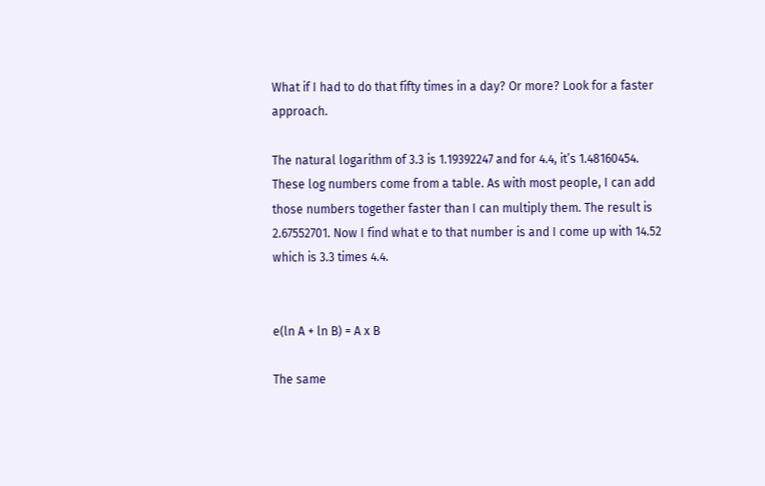What if I had to do that fifty times in a day? Or more? Look for a faster approach.

The natural logarithm of 3.3 is 1.19392247 and for 4.4, it’s 1.48160454. These log numbers come from a table. As with most people, I can add those numbers together faster than I can multiply them. The result is 2.67552701. Now I find what e to that number is and I come up with 14.52 which is 3.3 times 4.4.


e(ln A + ln B) = A x B

The same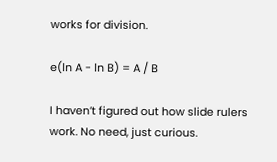works for division.

e(ln A - ln B) = A / B

I haven’t figured out how slide rulers work. No need, just curious.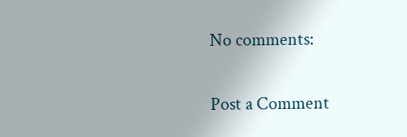No comments:

Post a Comment